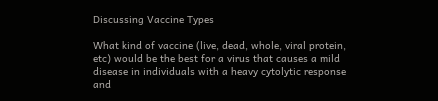Discussing Vaccine Types

What kind of vaccine (live, dead, whole, viral protein, etc) would be the best for a virus that causes a mild disease in individuals with a heavy cytolytic response and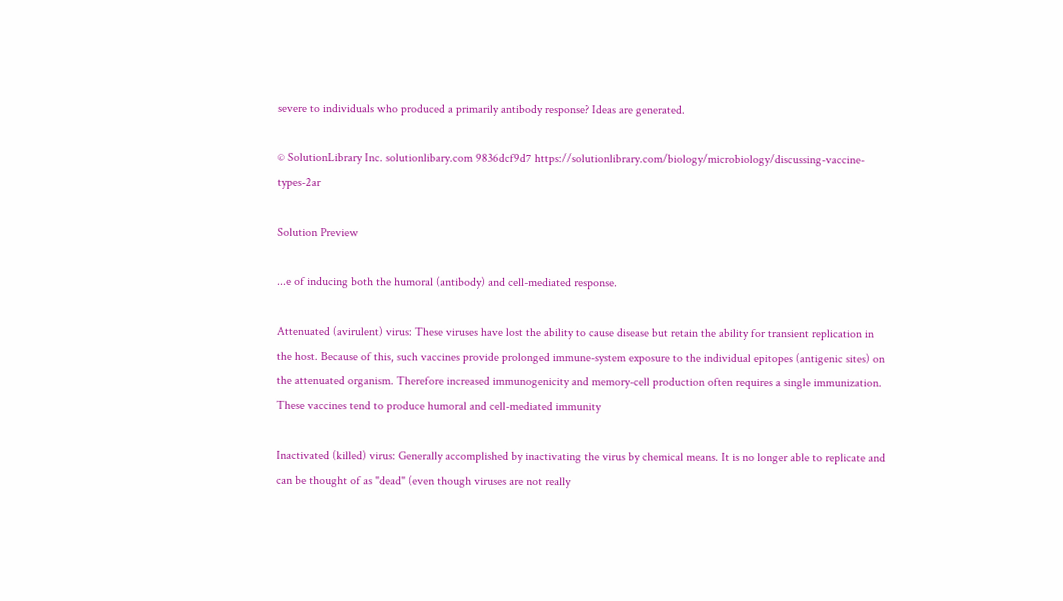severe to individuals who produced a primarily antibody response? Ideas are generated.

© SolutionLibrary Inc. solutionlibary.com 9836dcf9d7 https://solutionlibrary.com/biology/microbiology/discussing-vaccine-types-2ar

Solution Preview

...e of inducing both the humoral (antibody) and cell-mediated response.

Attenuated (avirulent) virus: These viruses have lost the ability to cause disease but retain the ability for transient replication in the host. Because of this, such vaccines provide prolonged immune-system exposure to the individual epitopes (antigenic sites) on the attenuated organism. Therefore increased immunogenicity and memory-cell production often requires a single immunization. These vaccines tend to produce humoral and cell-mediated immunity

Inactivated (killed) virus: Generally accomplished by inactivating the virus by chemical means. It is no longer able to replicate and can be thought of as "dead" (even though viruses are not really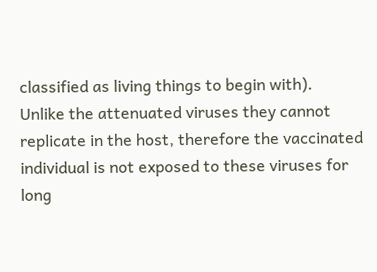classified as living things to begin with).
Unlike the attenuated viruses they cannot replicate in the host, therefore the vaccinated individual is not exposed to these viruses for long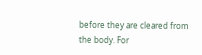before they are cleared from the body. For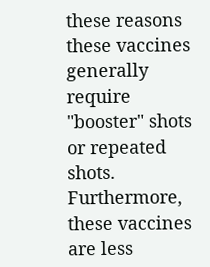these reasons these vaccines generally require "booster" shots or repeated shots. Furthermore, these vaccines are less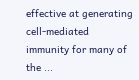effective at generating cell-mediated immunity for many of the ...